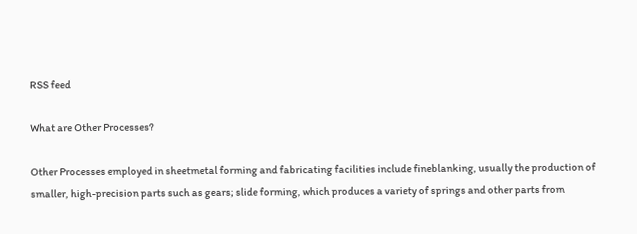RSS feed

What are Other Processes?

Other Processes employed in sheetmetal forming and fabricating facilities include fineblanking, usually the production of smaller, high-precision parts such as gears; slide forming, which produces a variety of springs and other parts from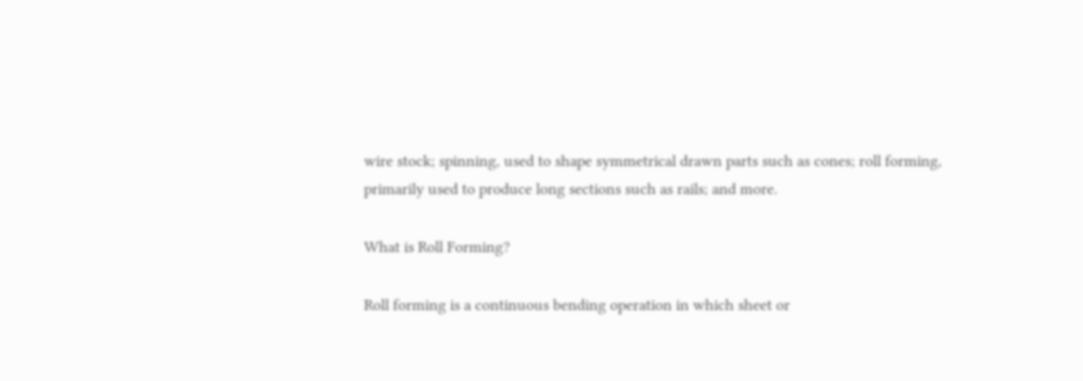wire stock; spinning, used to shape symmetrical drawn parts such as cones; roll forming, primarily used to produce long sections such as rails; and more.

What is Roll Forming?

Roll forming is a continuous bending operation in which sheet or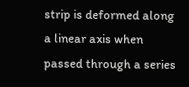strip is deformed along a linear axis when passed through a series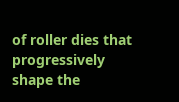of roller dies that progressively shape the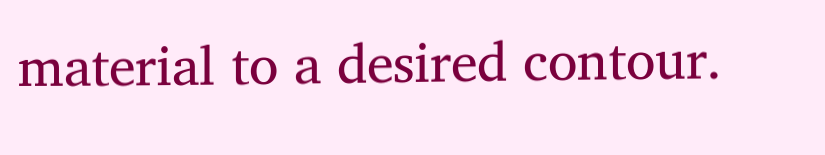material to a desired contour.